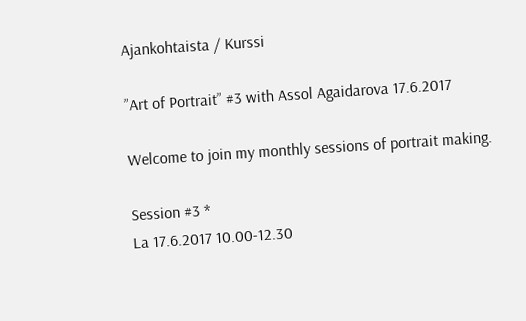Ajankohtaista / Kurssi

”Art of Portrait” #3 with Assol Agaidarova 17.6.2017

Welcome to join my monthly sessions of portrait making.

Session #3 *
La 17.6.2017 10.00-12.30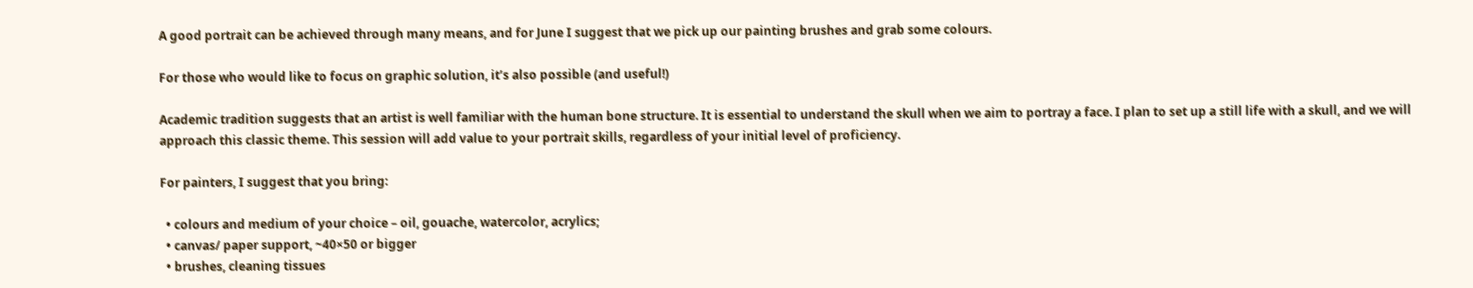A good portrait can be achieved through many means, and for June I suggest that we pick up our painting brushes and grab some colours.

For those who would like to focus on graphic solution, it’s also possible (and useful!)

Academic tradition suggests that an artist is well familiar with the human bone structure. It is essential to understand the skull when we aim to portray a face. I plan to set up a still life with a skull, and we will approach this classic theme. This session will add value to your portrait skills, regardless of your initial level of proficiency.

For painters, I suggest that you bring:

  • colours and medium of your choice – oil, gouache, watercolor, acrylics;
  • canvas/ paper support, ~40×50 or bigger
  • brushes, cleaning tissues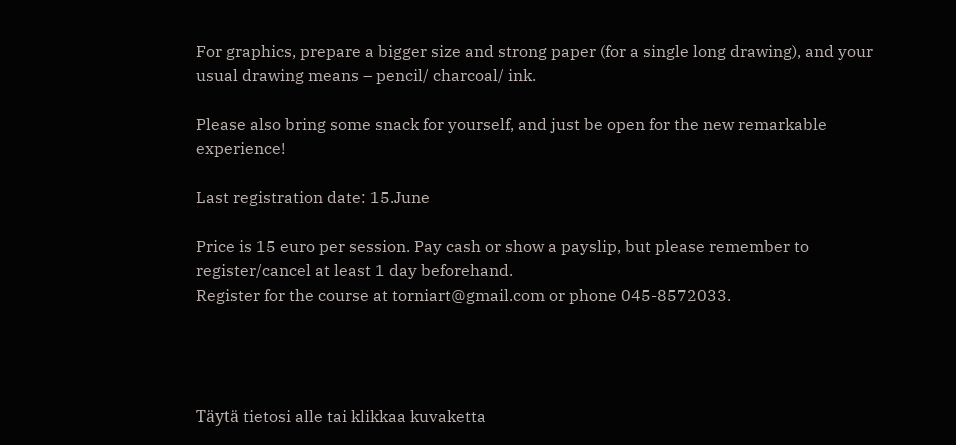For graphics, prepare a bigger size and strong paper (for a single long drawing), and your usual drawing means – pencil/ charcoal/ ink.

Please also bring some snack for yourself, and just be open for the new remarkable experience!

Last registration date: 15.June

Price is 15 euro per session. Pay cash or show a payslip, but please remember to register/cancel at least 1 day beforehand.
Register for the course at torniart@gmail.com or phone 045-8572033.




Täytä tietosi alle tai klikkaa kuvaketta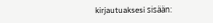kirjautuaksesi sisään: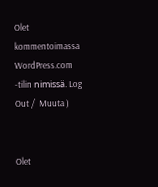Olet kommentoimassa WordPress.com -tilin nimissä. Log Out /  Muuta )


Olet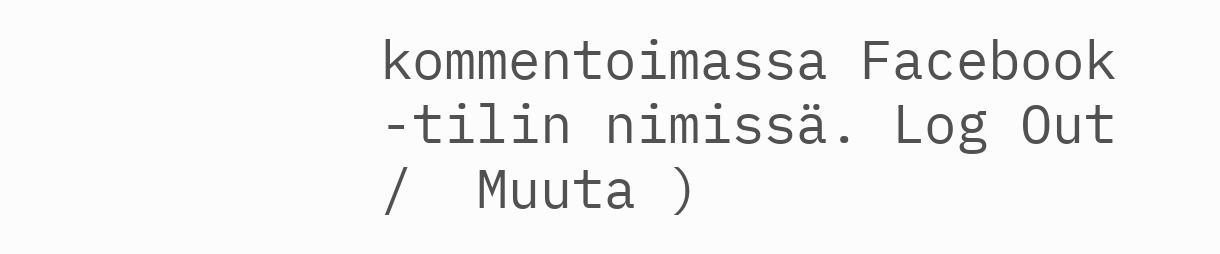kommentoimassa Facebook -tilin nimissä. Log Out /  Muuta )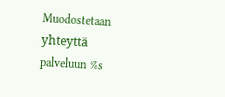Muodostetaan yhteyttä palveluun %s